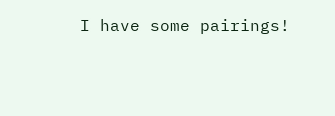I have some pairings!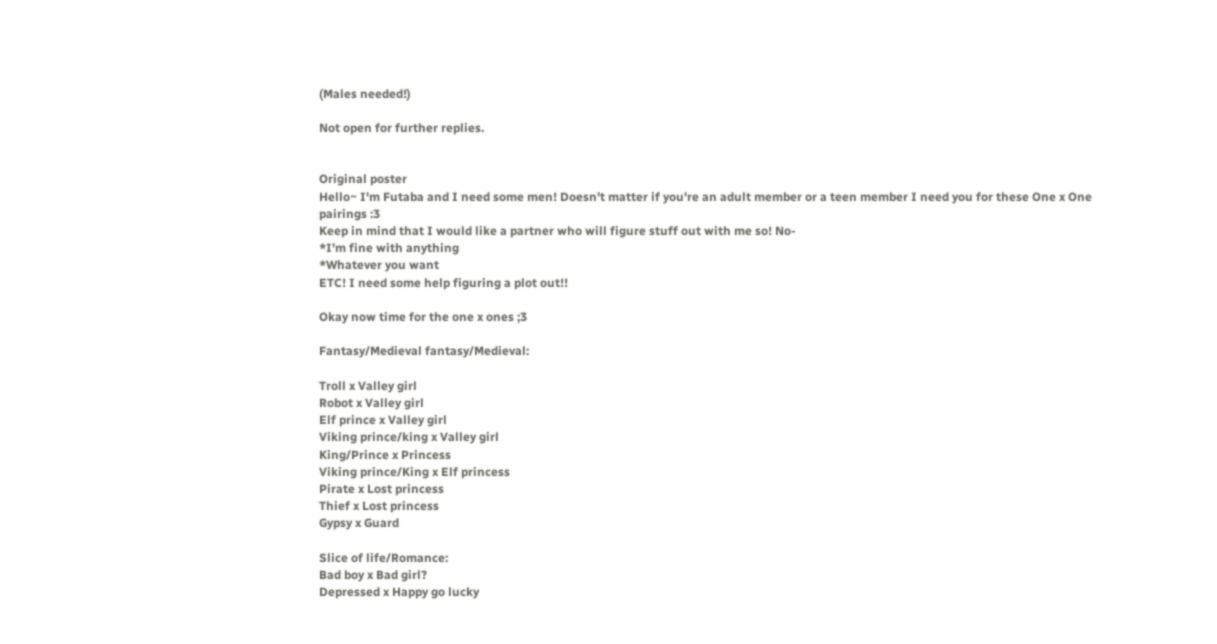(Males needed!)

Not open for further replies.


Original poster
Hello~ I'm Futaba and I need some men! Doesn't matter if you're an adult member or a teen member I need you for these One x One pairings :3
Keep in mind that I would like a partner who will figure stuff out with me so! No-
*I'm fine with anything
*Whatever you want
ETC! I need some help figuring a plot out!!

Okay now time for the one x ones ;3

Fantasy/Medieval fantasy/Medieval:

Troll x Valley girl
Robot x Valley girl
Elf prince x Valley girl
Viking prince/king x Valley girl
King/Prince x Princess
Viking prince/King x Elf princess
Pirate x Lost princess
Thief x Lost princess
Gypsy x Guard

Slice of life/Romance:
Bad boy x Bad girl?
Depressed x Happy go lucky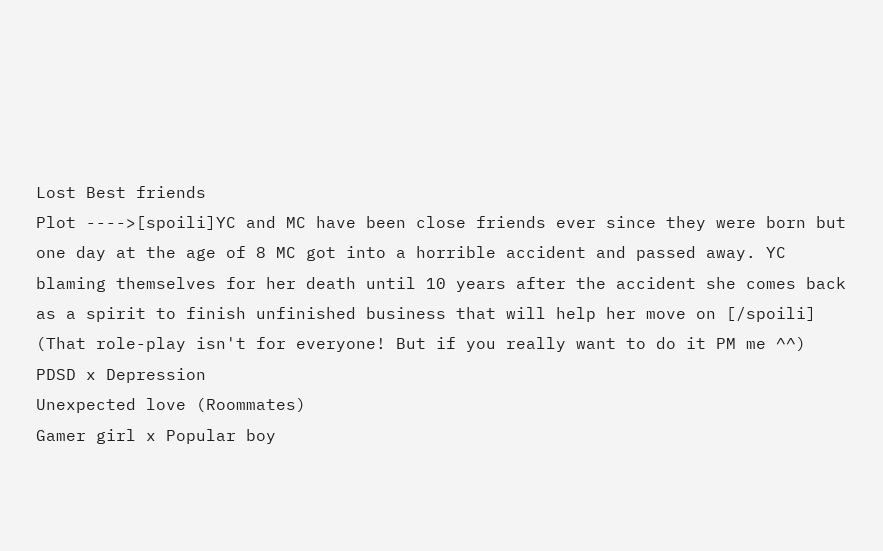Lost Best friends
Plot ---->[spoili]YC and MC have been close friends ever since they were born but one day at the age of 8 MC got into a horrible accident and passed away. YC blaming themselves for her death until 10 years after the accident she comes back as a spirit to finish unfinished business that will help her move on [/spoili]
(That role-play isn't for everyone! But if you really want to do it PM me ^^)
PDSD x Depression
Unexpected love (Roommates)
Gamer girl x Popular boy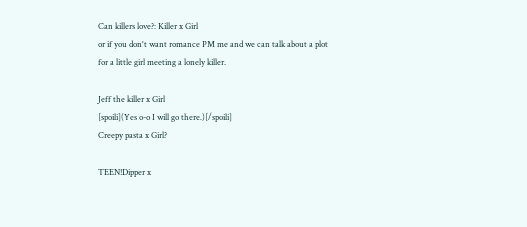Can killers love?: Killer x Girl
or if you don't want romance PM me and we can talk about a plot
for a little girl meeting a lonely killer.

Jeff the killer x Girl
[spoili](Yes o-o I will go there.)[/spoili]
Creepy pasta x Girl?

TEEN!Dipper x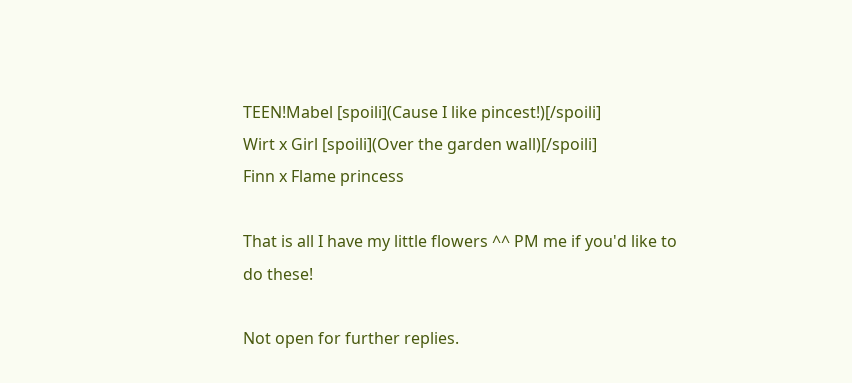TEEN!Mabel [spoili](Cause I like pincest!)[/spoili]
Wirt x Girl [spoili](Over the garden wall)[/spoili]
Finn x Flame princess

That is all I have my little flowers ^^ PM me if you'd like to do these!

Not open for further replies.